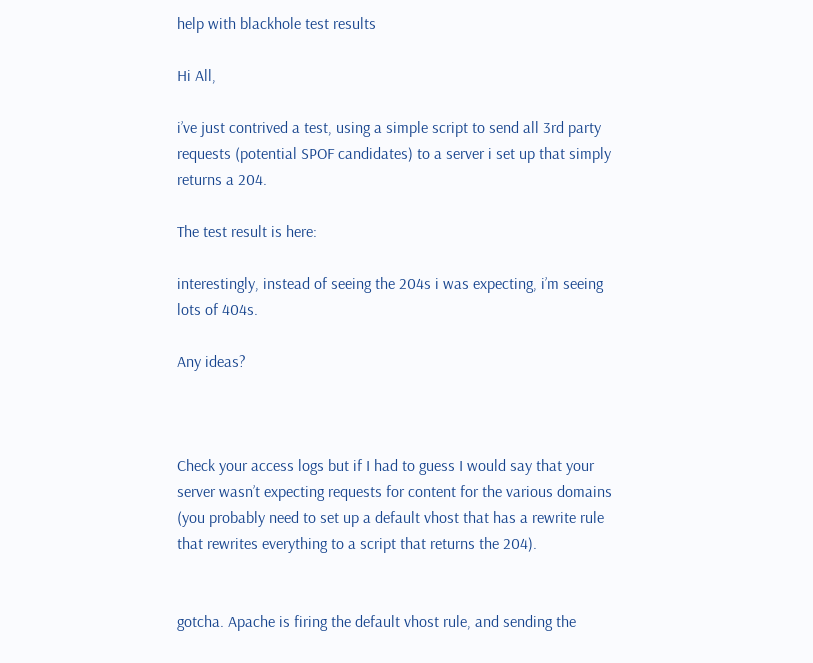help with blackhole test results

Hi All,

i’ve just contrived a test, using a simple script to send all 3rd party requests (potential SPOF candidates) to a server i set up that simply returns a 204.

The test result is here:

interestingly, instead of seeing the 204s i was expecting, i’m seeing lots of 404s.

Any ideas?



Check your access logs but if I had to guess I would say that your server wasn’t expecting requests for content for the various domains (you probably need to set up a default vhost that has a rewrite rule that rewrites everything to a script that returns the 204).


gotcha. Apache is firing the default vhost rule, and sending the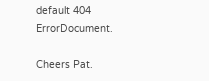default 404 ErrorDocument.

Cheers Pat.